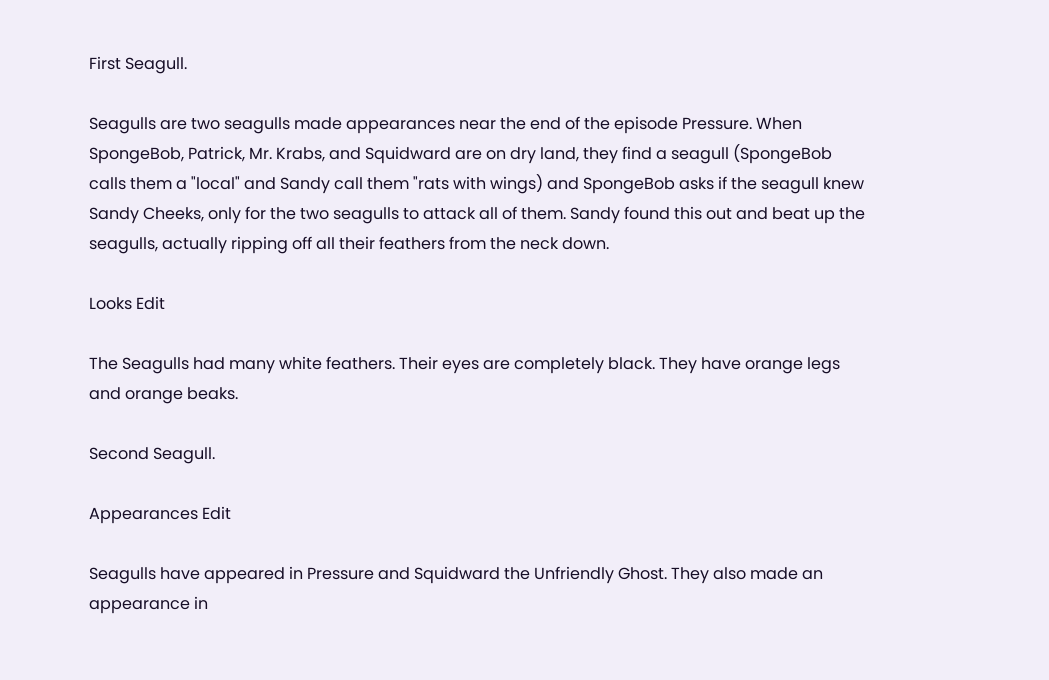First Seagull.

Seagulls are two seagulls made appearances near the end of the episode Pressure. When SpongeBob, Patrick, Mr. Krabs, and Squidward are on dry land, they find a seagull (SpongeBob calls them a "local" and Sandy call them "rats with wings) and SpongeBob asks if the seagull knew Sandy Cheeks, only for the two seagulls to attack all of them. Sandy found this out and beat up the seagulls, actually ripping off all their feathers from the neck down.

Looks Edit

The Seagulls had many white feathers. Their eyes are completely black. They have orange legs and orange beaks.

Second Seagull.

Appearances Edit

Seagulls have appeared in Pressure and Squidward the Unfriendly Ghost. They also made an appearance in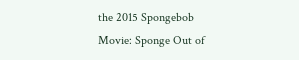the 2015 Spongebob Movie: Sponge Out of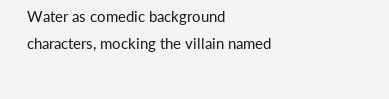Water as comedic background characters, mocking the villain named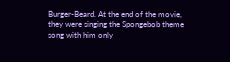Burger-Beard. At the end of the movie, they were singing the Spongebob theme song with him only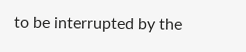to be interrupted by the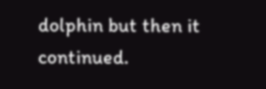dolphin but then it continued.